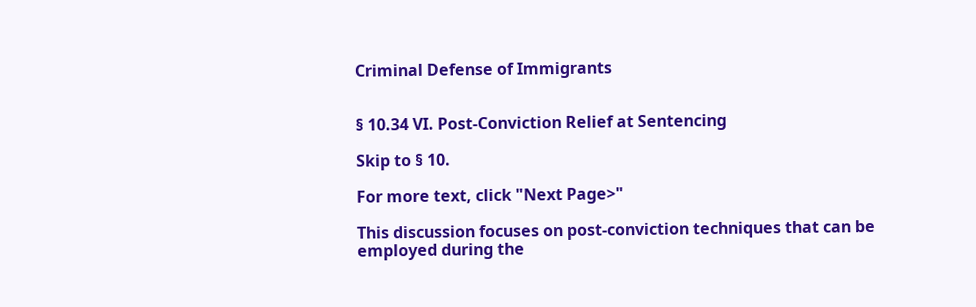Criminal Defense of Immigrants


§ 10.34 VI. Post-Conviction Relief at Sentencing

Skip to § 10.

For more text, click "Next Page>"

This discussion focuses on post-conviction techniques that can be employed during the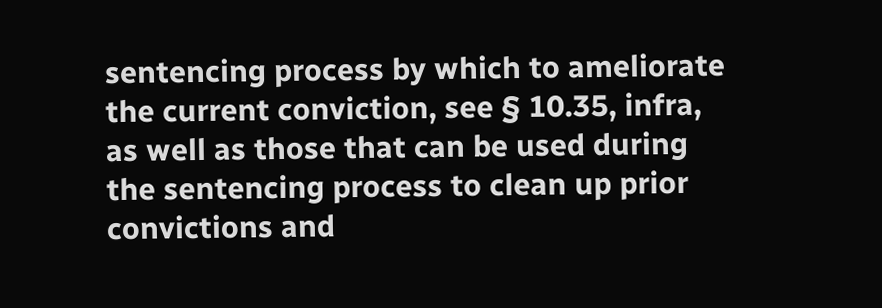sentencing process by which to ameliorate the current conviction, see § 10.35, infra, as well as those that can be used during the sentencing process to clean up prior convictions and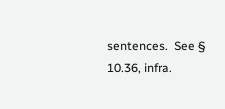sentences.  See § 10.36, infra.